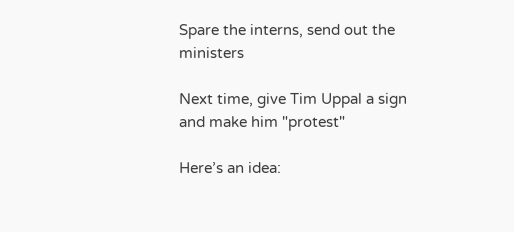Spare the interns, send out the ministers

Next time, give Tim Uppal a sign and make him "protest"

Here’s an idea: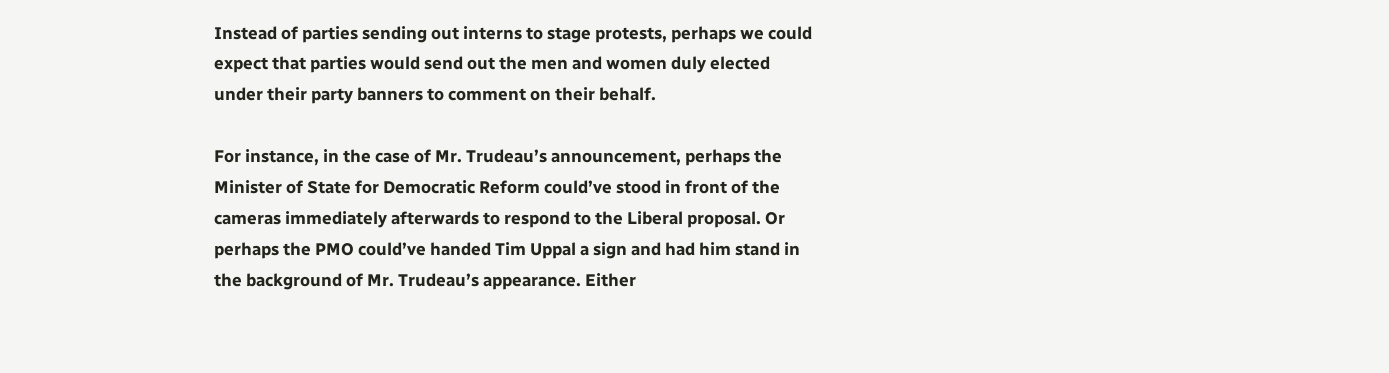Instead of parties sending out interns to stage protests, perhaps we could expect that parties would send out the men and women duly elected under their party banners to comment on their behalf.

For instance, in the case of Mr. Trudeau’s announcement, perhaps the Minister of State for Democratic Reform could’ve stood in front of the cameras immediately afterwards to respond to the Liberal proposal. Or perhaps the PMO could’ve handed Tim Uppal a sign and had him stand in the background of Mr. Trudeau’s appearance. Either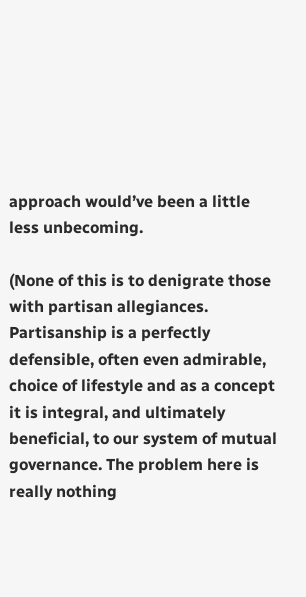approach would’ve been a little less unbecoming.

(None of this is to denigrate those with partisan allegiances. Partisanship is a perfectly defensible, often even admirable, choice of lifestyle and as a concept it is integral, and ultimately beneficial, to our system of mutual governance. The problem here is really nothing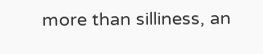more than silliness, an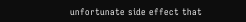unfortunate side effect that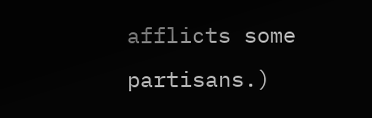afflicts some partisans.)